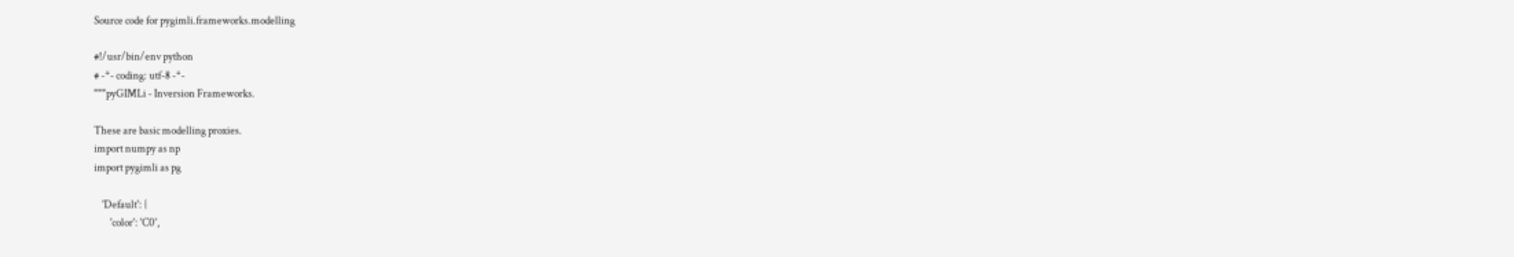Source code for pygimli.frameworks.modelling

#!/usr/bin/env python
# -*- coding: utf-8 -*-
"""pyGIMLi - Inversion Frameworks.

These are basic modelling proxies.
import numpy as np
import pygimli as pg

    'Default': {
        'color': 'C0',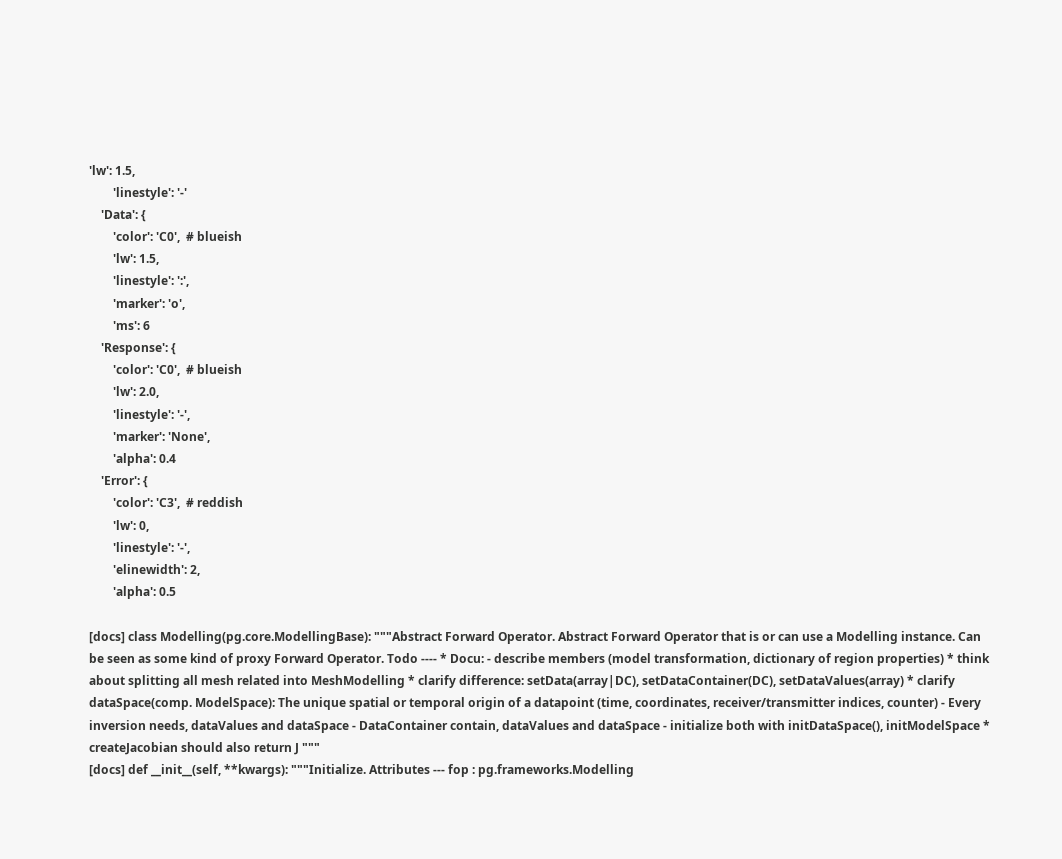'lw': 1.5,
        'linestyle': '-'
    'Data': {
        'color': 'C0',  # blueish
        'lw': 1.5,
        'linestyle': ':',
        'marker': 'o',
        'ms': 6
    'Response': {
        'color': 'C0',  # blueish
        'lw': 2.0,
        'linestyle': '-',
        'marker': 'None',
        'alpha': 0.4
    'Error': {
        'color': 'C3',  # reddish
        'lw': 0,
        'linestyle': '-',
        'elinewidth': 2,
        'alpha': 0.5

[docs] class Modelling(pg.core.ModellingBase): """Abstract Forward Operator. Abstract Forward Operator that is or can use a Modelling instance. Can be seen as some kind of proxy Forward Operator. Todo ---- * Docu: - describe members (model transformation, dictionary of region properties) * think about splitting all mesh related into MeshModelling * clarify difference: setData(array|DC), setDataContainer(DC), setDataValues(array) * clarify dataSpace(comp. ModelSpace): The unique spatial or temporal origin of a datapoint (time, coordinates, receiver/transmitter indices, counter) - Every inversion needs, dataValues and dataSpace - DataContainer contain, dataValues and dataSpace - initialize both with initDataSpace(), initModelSpace * createJacobian should also return J """
[docs] def __init__(self, **kwargs): """Initialize. Attributes --- fop : pg.frameworks.Modelling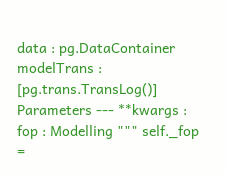data : pg.DataContainer modelTrans : [pg.trans.TransLog()] Parameters --- **kwargs : fop : Modelling """ self._fop =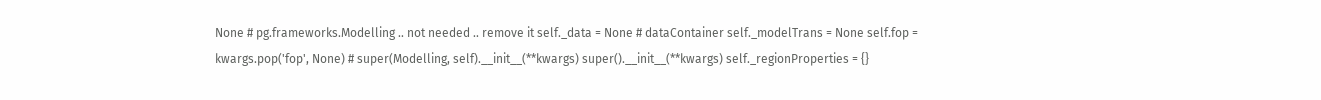None # pg.frameworks.Modelling .. not needed .. remove it self._data = None # dataContainer self._modelTrans = None self.fop = kwargs.pop('fop', None) # super(Modelling, self).__init__(**kwargs) super().__init__(**kwargs) self._regionProperties = {}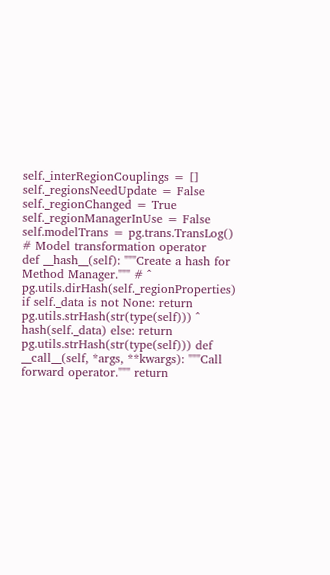self._interRegionCouplings = [] self._regionsNeedUpdate = False self._regionChanged = True self._regionManagerInUse = False self.modelTrans = pg.trans.TransLog() # Model transformation operator
def __hash__(self): """Create a hash for Method Manager.""" # ^ pg.utils.dirHash(self._regionProperties) if self._data is not None: return pg.utils.strHash(str(type(self))) ^ hash(self._data) else: return pg.utils.strHash(str(type(self))) def __call__(self, *args, **kwargs): """Call forward operator.""" return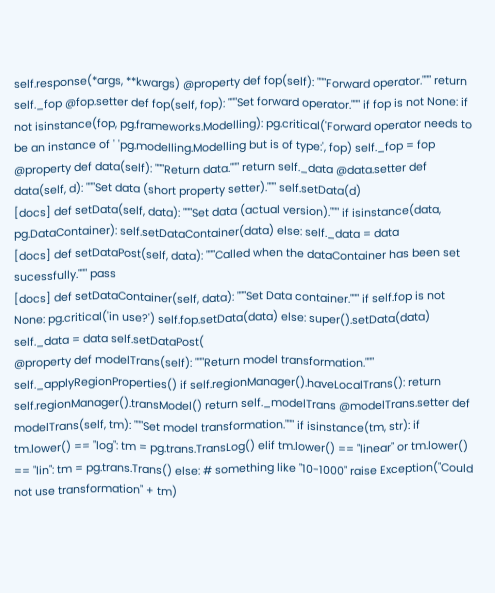self.response(*args, **kwargs) @property def fop(self): """Forward operator.""" return self._fop @fop.setter def fop(self, fop): """Set forward operator.""" if fop is not None: if not isinstance(fop, pg.frameworks.Modelling): pg.critical('Forward operator needs to be an instance of ' 'pg.modelling.Modelling but is of type:', fop) self._fop = fop @property def data(self): """Return data.""" return self._data @data.setter def data(self, d): """Set data (short property setter).""" self.setData(d)
[docs] def setData(self, data): """Set data (actual version).""" if isinstance(data, pg.DataContainer): self.setDataContainer(data) else: self._data = data
[docs] def setDataPost(self, data): """Called when the dataContainer has been set sucessfully.""" pass
[docs] def setDataContainer(self, data): """Set Data container.""" if self.fop is not None: pg.critical('in use?') self.fop.setData(data) else: super().setData(data) self._data = data self.setDataPost(
@property def modelTrans(self): """Return model transformation.""" self._applyRegionProperties() if self.regionManager().haveLocalTrans(): return self.regionManager().transModel() return self._modelTrans @modelTrans.setter def modelTrans(self, tm): """Set model transformation.""" if isinstance(tm, str): if tm.lower() == "log": tm = pg.trans.TransLog() elif tm.lower() == "linear" or tm.lower() == "lin": tm = pg.trans.Trans() else: # something like "10-1000" raise Exception("Could not use transformation" + tm)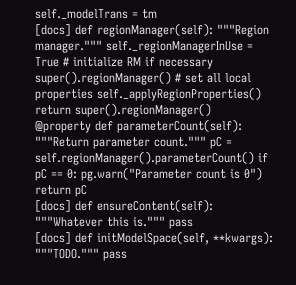self._modelTrans = tm
[docs] def regionManager(self): """Region manager.""" self._regionManagerInUse = True # initialize RM if necessary super().regionManager() # set all local properties self._applyRegionProperties() return super().regionManager()
@property def parameterCount(self): """Return parameter count.""" pC = self.regionManager().parameterCount() if pC == 0: pg.warn("Parameter count is 0") return pC
[docs] def ensureContent(self): """Whatever this is.""" pass
[docs] def initModelSpace(self, **kwargs): """TODO.""" pass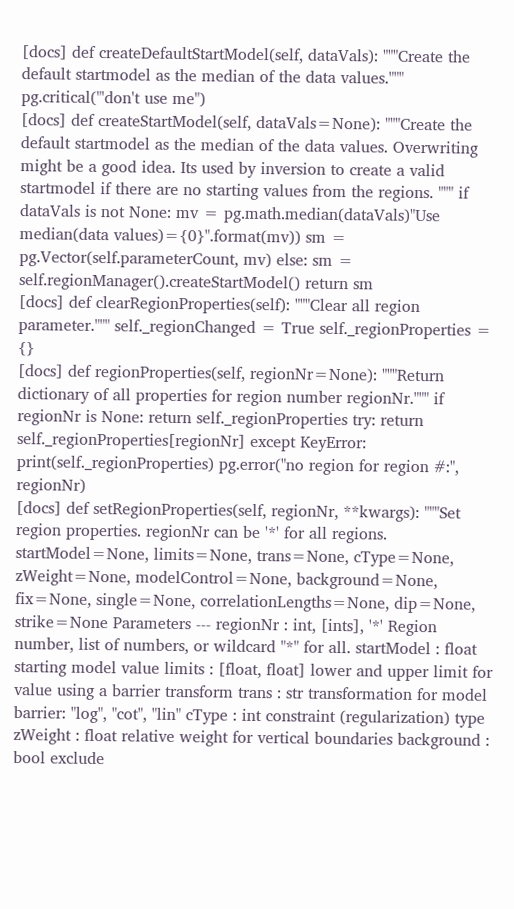[docs] def createDefaultStartModel(self, dataVals): """Create the default startmodel as the median of the data values.""" pg.critical("'don't use me")
[docs] def createStartModel(self, dataVals=None): """Create the default startmodel as the median of the data values. Overwriting might be a good idea. Its used by inversion to create a valid startmodel if there are no starting values from the regions. """ if dataVals is not None: mv = pg.math.median(dataVals)"Use median(data values)={0}".format(mv)) sm = pg.Vector(self.parameterCount, mv) else: sm = self.regionManager().createStartModel() return sm
[docs] def clearRegionProperties(self): """Clear all region parameter.""" self._regionChanged = True self._regionProperties = {}
[docs] def regionProperties(self, regionNr=None): """Return dictionary of all properties for region number regionNr.""" if regionNr is None: return self._regionProperties try: return self._regionProperties[regionNr] except KeyError: print(self._regionProperties) pg.error("no region for region #:", regionNr)
[docs] def setRegionProperties(self, regionNr, **kwargs): """Set region properties. regionNr can be '*' for all regions. startModel=None, limits=None, trans=None, cType=None, zWeight=None, modelControl=None, background=None, fix=None, single=None, correlationLengths=None, dip=None, strike=None Parameters --- regionNr : int, [ints], '*' Region number, list of numbers, or wildcard "*" for all. startModel : float starting model value limits : [float, float] lower and upper limit for value using a barrier transform trans : str transformation for model barrier: "log", "cot", "lin" cType : int constraint (regularization) type zWeight : float relative weight for vertical boundaries background : bool exclude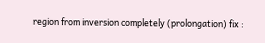region from inversion completely (prolongation) fix :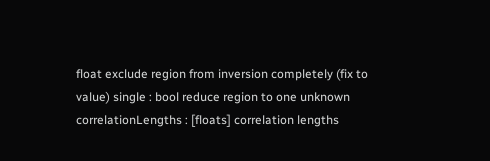float exclude region from inversion completely (fix to value) single : bool reduce region to one unknown correlationLengths : [floats] correlation lengths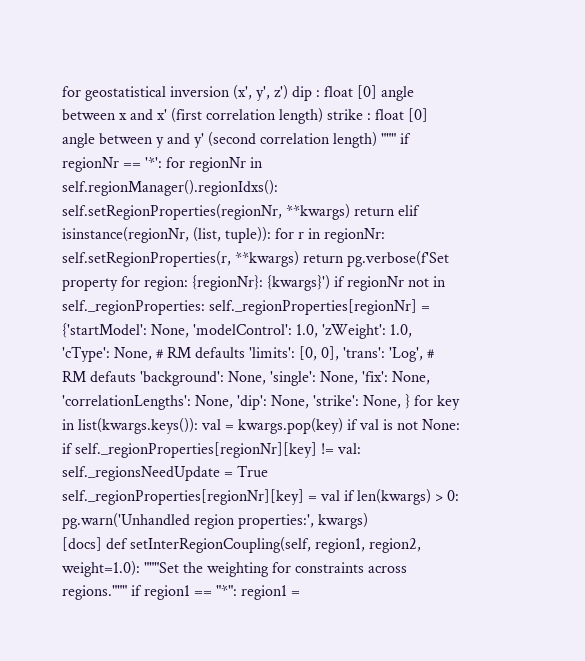for geostatistical inversion (x', y', z') dip : float [0] angle between x and x' (first correlation length) strike : float [0] angle between y and y' (second correlation length) """ if regionNr == '*': for regionNr in self.regionManager().regionIdxs(): self.setRegionProperties(regionNr, **kwargs) return elif isinstance(regionNr, (list, tuple)): for r in regionNr: self.setRegionProperties(r, **kwargs) return pg.verbose(f'Set property for region: {regionNr}: {kwargs}') if regionNr not in self._regionProperties: self._regionProperties[regionNr] = {'startModel': None, 'modelControl': 1.0, 'zWeight': 1.0, 'cType': None, # RM defaults 'limits': [0, 0], 'trans': 'Log', # RM defauts 'background': None, 'single': None, 'fix': None, 'correlationLengths': None, 'dip': None, 'strike': None, } for key in list(kwargs.keys()): val = kwargs.pop(key) if val is not None: if self._regionProperties[regionNr][key] != val: self._regionsNeedUpdate = True self._regionProperties[regionNr][key] = val if len(kwargs) > 0: pg.warn('Unhandled region properties:', kwargs)
[docs] def setInterRegionCoupling(self, region1, region2, weight=1.0): """Set the weighting for constraints across regions.""" if region1 == "*": region1 =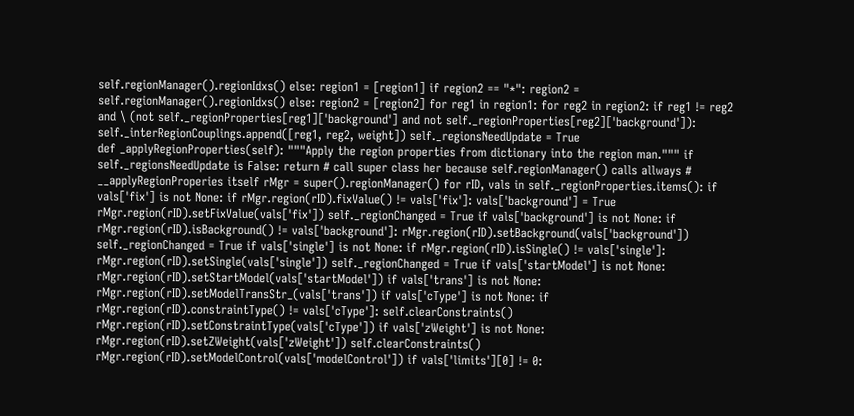self.regionManager().regionIdxs() else: region1 = [region1] if region2 == "*": region2 = self.regionManager().regionIdxs() else: region2 = [region2] for reg1 in region1: for reg2 in region2: if reg1 != reg2 and \ (not self._regionProperties[reg1]['background'] and not self._regionProperties[reg2]['background']): self._interRegionCouplings.append([reg1, reg2, weight]) self._regionsNeedUpdate = True
def _applyRegionProperties(self): """Apply the region properties from dictionary into the region man.""" if self._regionsNeedUpdate is False: return # call super class her because self.regionManager() calls allways # __applyRegionProperies itself rMgr = super().regionManager() for rID, vals in self._regionProperties.items(): if vals['fix'] is not None: if rMgr.region(rID).fixValue() != vals['fix']: vals['background'] = True rMgr.region(rID).setFixValue(vals['fix']) self._regionChanged = True if vals['background'] is not None: if rMgr.region(rID).isBackground() != vals['background']: rMgr.region(rID).setBackground(vals['background']) self._regionChanged = True if vals['single'] is not None: if rMgr.region(rID).isSingle() != vals['single']: rMgr.region(rID).setSingle(vals['single']) self._regionChanged = True if vals['startModel'] is not None: rMgr.region(rID).setStartModel(vals['startModel']) if vals['trans'] is not None: rMgr.region(rID).setModelTransStr_(vals['trans']) if vals['cType'] is not None: if rMgr.region(rID).constraintType() != vals['cType']: self.clearConstraints() rMgr.region(rID).setConstraintType(vals['cType']) if vals['zWeight'] is not None: rMgr.region(rID).setZWeight(vals['zWeight']) self.clearConstraints() rMgr.region(rID).setModelControl(vals['modelControl']) if vals['limits'][0] != 0: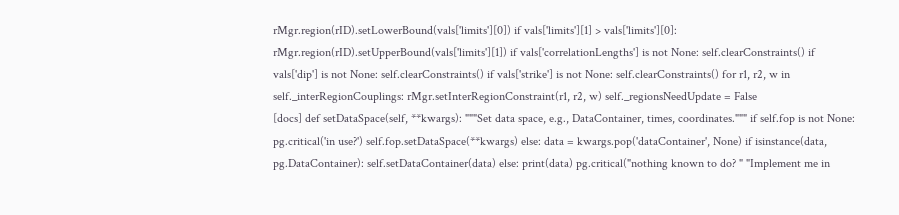rMgr.region(rID).setLowerBound(vals['limits'][0]) if vals['limits'][1] > vals['limits'][0]: rMgr.region(rID).setUpperBound(vals['limits'][1]) if vals['correlationLengths'] is not None: self.clearConstraints() if vals['dip'] is not None: self.clearConstraints() if vals['strike'] is not None: self.clearConstraints() for r1, r2, w in self._interRegionCouplings: rMgr.setInterRegionConstraint(r1, r2, w) self._regionsNeedUpdate = False
[docs] def setDataSpace(self, **kwargs): """Set data space, e.g., DataContainer, times, coordinates.""" if self.fop is not None: pg.critical('in use?') self.fop.setDataSpace(**kwargs) else: data = kwargs.pop('dataContainer', None) if isinstance(data, pg.DataContainer): self.setDataContainer(data) else: print(data) pg.critical("nothing known to do? " "Implement me in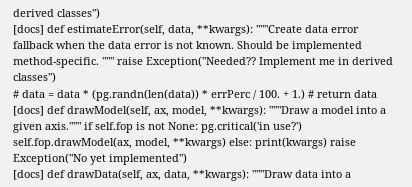derived classes")
[docs] def estimateError(self, data, **kwargs): """Create data error fallback when the data error is not known. Should be implemented method-specific. """ raise Exception("Needed?? Implement me in derived classes")
# data = data * (pg.randn(len(data)) * errPerc / 100. + 1.) # return data
[docs] def drawModel(self, ax, model, **kwargs): """Draw a model into a given axis.""" if self.fop is not None: pg.critical('in use?') self.fop.drawModel(ax, model, **kwargs) else: print(kwargs) raise Exception("No yet implemented")
[docs] def drawData(self, ax, data, **kwargs): """Draw data into a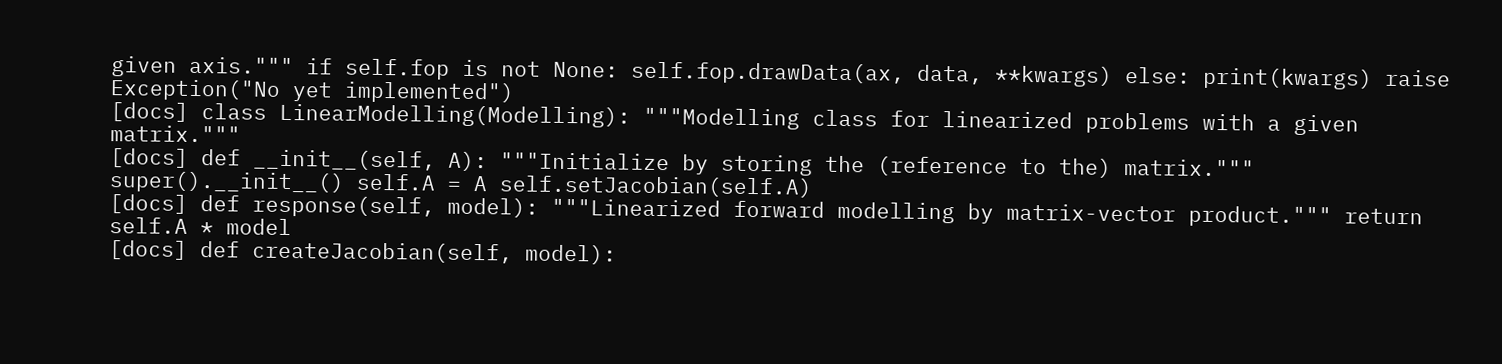given axis.""" if self.fop is not None: self.fop.drawData(ax, data, **kwargs) else: print(kwargs) raise Exception("No yet implemented")
[docs] class LinearModelling(Modelling): """Modelling class for linearized problems with a given matrix."""
[docs] def __init__(self, A): """Initialize by storing the (reference to the) matrix.""" super().__init__() self.A = A self.setJacobian(self.A)
[docs] def response(self, model): """Linearized forward modelling by matrix-vector product.""" return self.A * model
[docs] def createJacobian(self, model):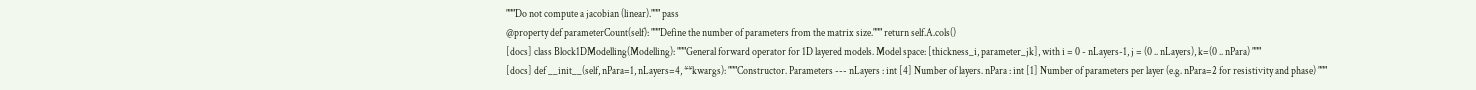"""Do not compute a jacobian (linear).""" pass
@property def parameterCount(self): """Define the number of parameters from the matrix size.""" return self.A.cols()
[docs] class Block1DModelling(Modelling): """General forward operator for 1D layered models. Model space: [thickness_i, parameter_jk], with i = 0 - nLayers-1, j = (0 .. nLayers), k=(0 .. nPara) """
[docs] def __init__(self, nPara=1, nLayers=4, **kwargs): """Constructor. Parameters --- nLayers : int [4] Number of layers. nPara : int [1] Number of parameters per layer (e.g. nPara=2 for resistivity and phase) """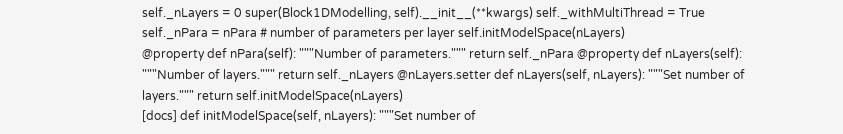self._nLayers = 0 super(Block1DModelling, self).__init__(**kwargs) self._withMultiThread = True self._nPara = nPara # number of parameters per layer self.initModelSpace(nLayers)
@property def nPara(self): """Number of parameters.""" return self._nPara @property def nLayers(self): """Number of layers.""" return self._nLayers @nLayers.setter def nLayers(self, nLayers): """Set number of layers.""" return self.initModelSpace(nLayers)
[docs] def initModelSpace(self, nLayers): """Set number of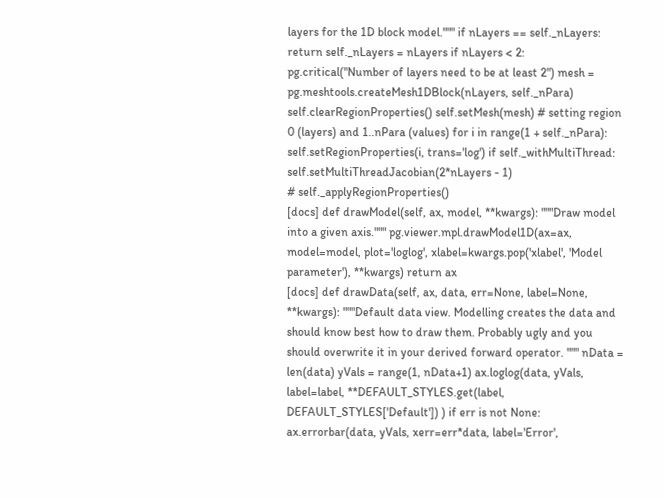layers for the 1D block model.""" if nLayers == self._nLayers: return self._nLayers = nLayers if nLayers < 2: pg.critical("Number of layers need to be at least 2") mesh = pg.meshtools.createMesh1DBlock(nLayers, self._nPara) self.clearRegionProperties() self.setMesh(mesh) # setting region 0 (layers) and 1..nPara (values) for i in range(1 + self._nPara): self.setRegionProperties(i, trans='log') if self._withMultiThread: self.setMultiThreadJacobian(2*nLayers - 1)
# self._applyRegionProperties()
[docs] def drawModel(self, ax, model, **kwargs): """Draw model into a given axis.""" pg.viewer.mpl.drawModel1D(ax=ax, model=model, plot='loglog', xlabel=kwargs.pop('xlabel', 'Model parameter'), **kwargs) return ax
[docs] def drawData(self, ax, data, err=None, label=None, **kwargs): """Default data view. Modelling creates the data and should know best how to draw them. Probably ugly and you should overwrite it in your derived forward operator. """ nData = len(data) yVals = range(1, nData+1) ax.loglog(data, yVals, label=label, **DEFAULT_STYLES.get(label, DEFAULT_STYLES['Default']) ) if err is not None: ax.errorbar(data, yVals, xerr=err*data, label='Error',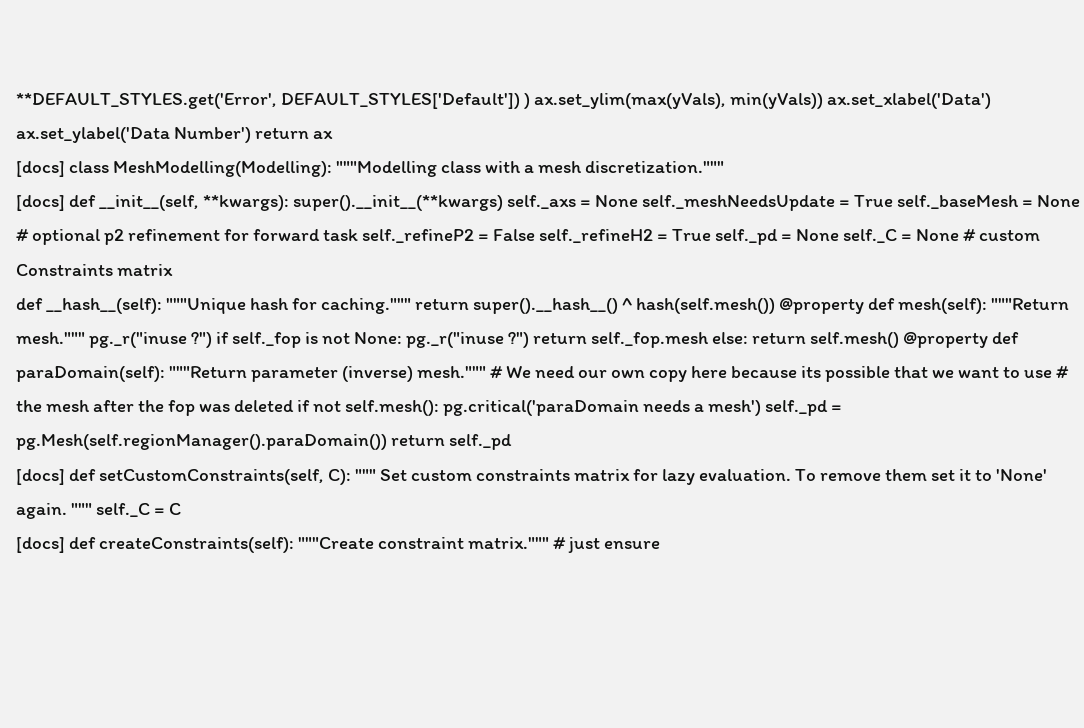**DEFAULT_STYLES.get('Error', DEFAULT_STYLES['Default']) ) ax.set_ylim(max(yVals), min(yVals)) ax.set_xlabel('Data') ax.set_ylabel('Data Number') return ax
[docs] class MeshModelling(Modelling): """Modelling class with a mesh discretization."""
[docs] def __init__(self, **kwargs): super().__init__(**kwargs) self._axs = None self._meshNeedsUpdate = True self._baseMesh = None # optional p2 refinement for forward task self._refineP2 = False self._refineH2 = True self._pd = None self._C = None # custom Constraints matrix
def __hash__(self): """Unique hash for caching.""" return super().__hash__() ^ hash(self.mesh()) @property def mesh(self): """Return mesh.""" pg._r("inuse ?") if self._fop is not None: pg._r("inuse ?") return self._fop.mesh else: return self.mesh() @property def paraDomain(self): """Return parameter (inverse) mesh.""" # We need our own copy here because its possible that we want to use # the mesh after the fop was deleted if not self.mesh(): pg.critical('paraDomain needs a mesh') self._pd = pg.Mesh(self.regionManager().paraDomain()) return self._pd
[docs] def setCustomConstraints(self, C): """ Set custom constraints matrix for lazy evaluation. To remove them set it to 'None' again. """ self._C = C
[docs] def createConstraints(self): """Create constraint matrix.""" # just ensure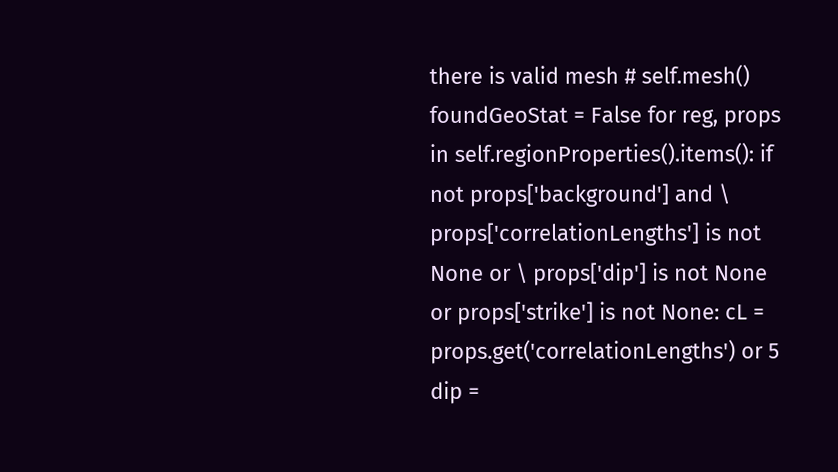there is valid mesh # self.mesh() foundGeoStat = False for reg, props in self.regionProperties().items(): if not props['background'] and \ props['correlationLengths'] is not None or \ props['dip'] is not None or props['strike'] is not None: cL = props.get('correlationLengths') or 5 dip =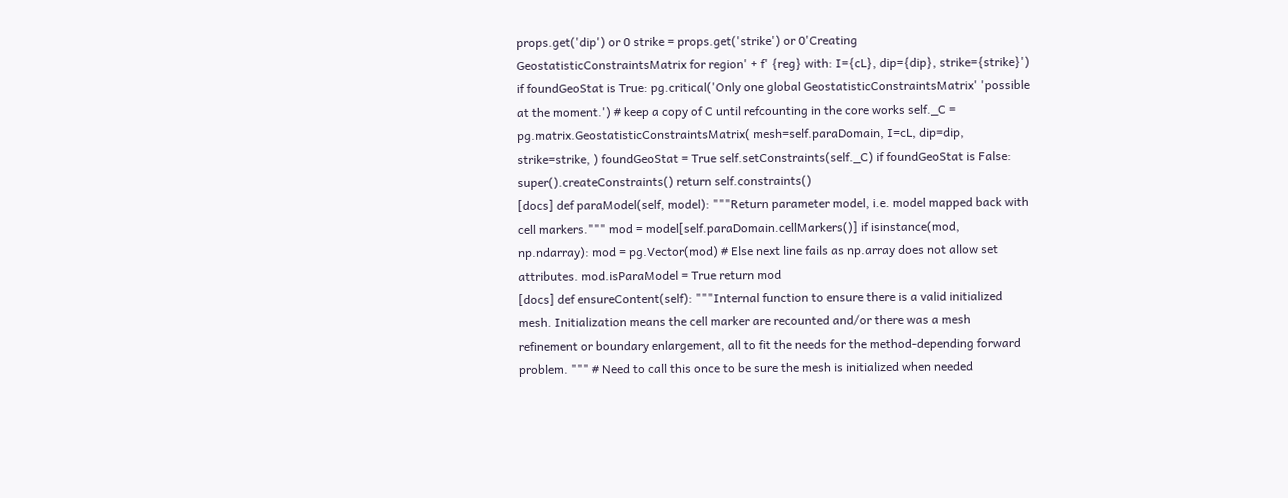props.get('dip') or 0 strike = props.get('strike') or 0'Creating GeostatisticConstraintsMatrix for region' + f' {reg} with: I={cL}, dip={dip}, strike={strike}') if foundGeoStat is True: pg.critical('Only one global GeostatisticConstraintsMatrix' 'possible at the moment.') # keep a copy of C until refcounting in the core works self._C = pg.matrix.GeostatisticConstraintsMatrix( mesh=self.paraDomain, I=cL, dip=dip, strike=strike, ) foundGeoStat = True self.setConstraints(self._C) if foundGeoStat is False: super().createConstraints() return self.constraints()
[docs] def paraModel(self, model): """Return parameter model, i.e. model mapped back with cell markers.""" mod = model[self.paraDomain.cellMarkers()] if isinstance(mod, np.ndarray): mod = pg.Vector(mod) # Else next line fails as np.array does not allow set attributes. mod.isParaModel = True return mod
[docs] def ensureContent(self): """Internal function to ensure there is a valid initialized mesh. Initialization means the cell marker are recounted and/or there was a mesh refinement or boundary enlargement, all to fit the needs for the method-depending forward problem. """ # Need to call this once to be sure the mesh is initialized when needed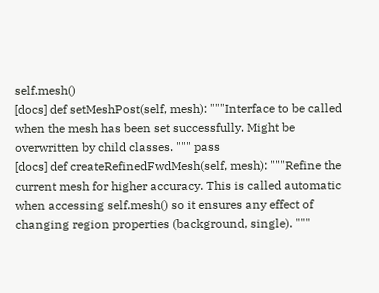self.mesh()
[docs] def setMeshPost(self, mesh): """Interface to be called when the mesh has been set successfully. Might be overwritten by child classes. """ pass
[docs] def createRefinedFwdMesh(self, mesh): """Refine the current mesh for higher accuracy. This is called automatic when accessing self.mesh() so it ensures any effect of changing region properties (background, single). """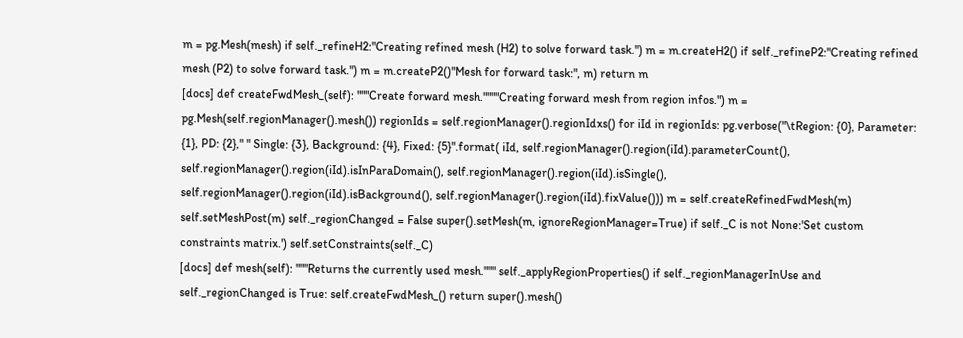m = pg.Mesh(mesh) if self._refineH2:"Creating refined mesh (H2) to solve forward task.") m = m.createH2() if self._refineP2:"Creating refined mesh (P2) to solve forward task.") m = m.createP2()"Mesh for forward task:", m) return m
[docs] def createFwdMesh_(self): """Create forward mesh.""""Creating forward mesh from region infos.") m = pg.Mesh(self.regionManager().mesh()) regionIds = self.regionManager().regionIdxs() for iId in regionIds: pg.verbose("\tRegion: {0}, Parameter: {1}, PD: {2}," " Single: {3}, Background: {4}, Fixed: {5}".format( iId, self.regionManager().region(iId).parameterCount(), self.regionManager().region(iId).isInParaDomain(), self.regionManager().region(iId).isSingle(), self.regionManager().region(iId).isBackground(), self.regionManager().region(iId).fixValue())) m = self.createRefinedFwdMesh(m) self.setMeshPost(m) self._regionChanged = False super().setMesh(m, ignoreRegionManager=True) if self._C is not None:'Set custom constraints matrix.') self.setConstraints(self._C)
[docs] def mesh(self): """Returns the currently used mesh.""" self._applyRegionProperties() if self._regionManagerInUse and self._regionChanged is True: self.createFwdMesh_() return super().mesh()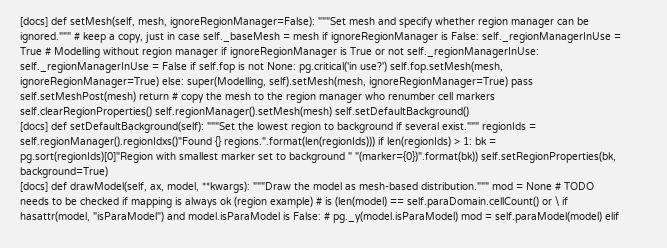[docs] def setMesh(self, mesh, ignoreRegionManager=False): """Set mesh and specify whether region manager can be ignored.""" # keep a copy, just in case self._baseMesh = mesh if ignoreRegionManager is False: self._regionManagerInUse = True # Modelling without region manager if ignoreRegionManager is True or not self._regionManagerInUse: self._regionManagerInUse = False if self.fop is not None: pg.critical('in use?') self.fop.setMesh(mesh, ignoreRegionManager=True) else: super(Modelling, self).setMesh(mesh, ignoreRegionManager=True) pass self.setMeshPost(mesh) return # copy the mesh to the region manager who renumber cell markers self.clearRegionProperties() self.regionManager().setMesh(mesh) self.setDefaultBackground()
[docs] def setDefaultBackground(self): """Set the lowest region to background if several exist.""" regionIds = self.regionManager().regionIdxs()"Found {} regions.".format(len(regionIds))) if len(regionIds) > 1: bk = pg.sort(regionIds)[0]"Region with smallest marker set to background " "(marker={0})".format(bk)) self.setRegionProperties(bk, background=True)
[docs] def drawModel(self, ax, model, **kwargs): """Draw the model as mesh-based distribution.""" mod = None # TODO needs to be checked if mapping is always ok (region example) # is (len(model) == self.paraDomain.cellCount() or \ if hasattr(model, "isParaModel") and model.isParaModel is False: # pg._y(model.isParaModel) mod = self.paraModel(model) elif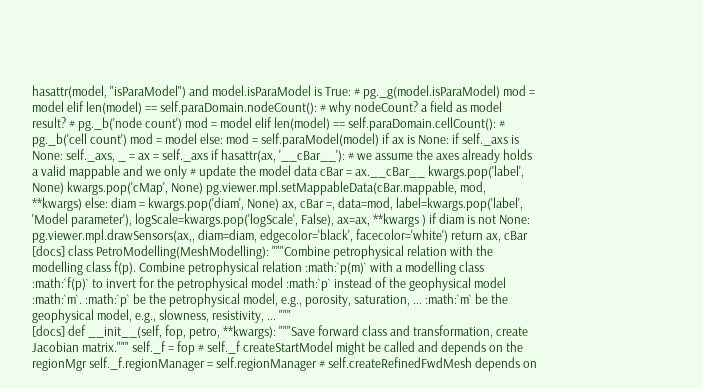hasattr(model, "isParaModel") and model.isParaModel is True: # pg._g(model.isParaModel) mod = model elif len(model) == self.paraDomain.nodeCount(): # why nodeCount? a field as model result? # pg._b('node count') mod = model elif len(model) == self.paraDomain.cellCount(): # pg._b('cell count') mod = model else: mod = self.paraModel(model) if ax is None: if self._axs is None: self._axs, _ = ax = self._axs if hasattr(ax, '__cBar__'): # we assume the axes already holds a valid mappable and we only # update the model data cBar = ax.__cBar__ kwargs.pop('label', None) kwargs.pop('cMap', None) pg.viewer.mpl.setMappableData(cBar.mappable, mod, **kwargs) else: diam = kwargs.pop('diam', None) ax, cBar =, data=mod, label=kwargs.pop('label', 'Model parameter'), logScale=kwargs.pop('logScale', False), ax=ax, **kwargs ) if diam is not None: pg.viewer.mpl.drawSensors(ax,, diam=diam, edgecolor='black', facecolor='white') return ax, cBar
[docs] class PetroModelling(MeshModelling): """Combine petrophysical relation with the modelling class f(p). Combine petrophysical relation :math:`p(m)` with a modelling class :math:`f(p)` to invert for the petrophysical model :math:`p` instead of the geophysical model :math:`m`. :math:`p` be the petrophysical model, e.g., porosity, saturation, ... :math:`m` be the geophysical model, e.g., slowness, resistivity, ... """
[docs] def __init__(self, fop, petro, **kwargs): """Save forward class and transformation, create Jacobian matrix.""" self._f = fop # self._f createStartModel might be called and depends on the regionMgr self._f.regionManager = self.regionManager # self.createRefinedFwdMesh depends on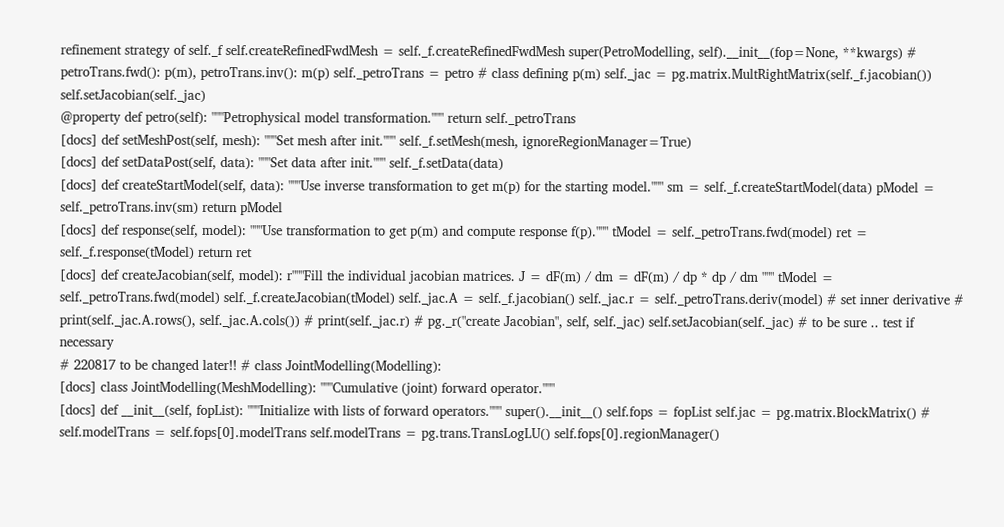refinement strategy of self._f self.createRefinedFwdMesh = self._f.createRefinedFwdMesh super(PetroModelling, self).__init__(fop=None, **kwargs) # petroTrans.fwd(): p(m), petroTrans.inv(): m(p) self._petroTrans = petro # class defining p(m) self._jac = pg.matrix.MultRightMatrix(self._f.jacobian()) self.setJacobian(self._jac)
@property def petro(self): """Petrophysical model transformation.""" return self._petroTrans
[docs] def setMeshPost(self, mesh): """Set mesh after init.""" self._f.setMesh(mesh, ignoreRegionManager=True)
[docs] def setDataPost(self, data): """Set data after init.""" self._f.setData(data)
[docs] def createStartModel(self, data): """Use inverse transformation to get m(p) for the starting model.""" sm = self._f.createStartModel(data) pModel = self._petroTrans.inv(sm) return pModel
[docs] def response(self, model): """Use transformation to get p(m) and compute response f(p).""" tModel = self._petroTrans.fwd(model) ret = self._f.response(tModel) return ret
[docs] def createJacobian(self, model): r"""Fill the individual jacobian matrices. J = dF(m) / dm = dF(m) / dp * dp / dm """ tModel = self._petroTrans.fwd(model) self._f.createJacobian(tModel) self._jac.A = self._f.jacobian() self._jac.r = self._petroTrans.deriv(model) # set inner derivative # print(self._jac.A.rows(), self._jac.A.cols()) # print(self._jac.r) # pg._r("create Jacobian", self, self._jac) self.setJacobian(self._jac) # to be sure .. test if necessary
# 220817 to be changed later!! # class JointModelling(Modelling):
[docs] class JointModelling(MeshModelling): """Cumulative (joint) forward operator."""
[docs] def __init__(self, fopList): """Initialize with lists of forward operators.""" super().__init__() self.fops = fopList self.jac = pg.matrix.BlockMatrix() # self.modelTrans = self.fops[0].modelTrans self.modelTrans = pg.trans.TransLogLU() self.fops[0].regionManager()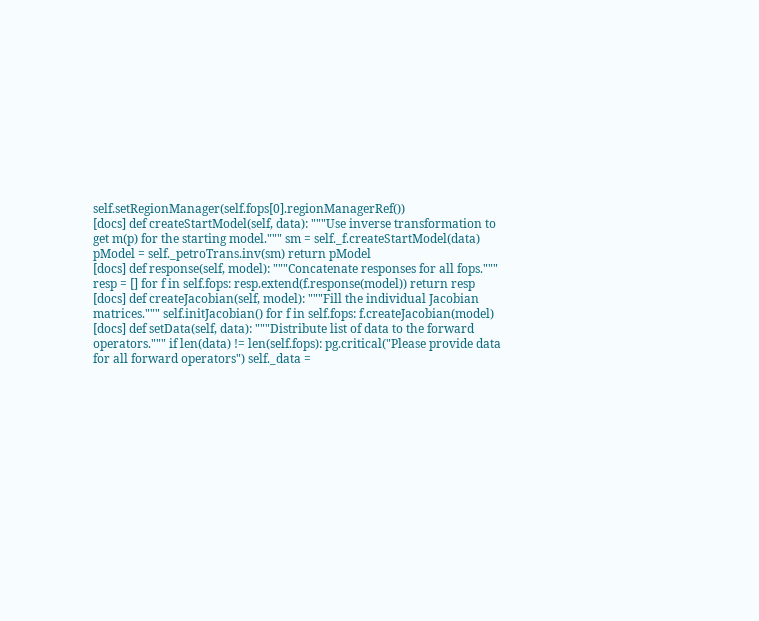self.setRegionManager(self.fops[0].regionManagerRef())
[docs] def createStartModel(self, data): """Use inverse transformation to get m(p) for the starting model.""" sm = self._f.createStartModel(data) pModel = self._petroTrans.inv(sm) return pModel
[docs] def response(self, model): """Concatenate responses for all fops.""" resp = [] for f in self.fops: resp.extend(f.response(model)) return resp
[docs] def createJacobian(self, model): """Fill the individual Jacobian matrices.""" self.initJacobian() for f in self.fops: f.createJacobian(model)
[docs] def setData(self, data): """Distribute list of data to the forward operators.""" if len(data) != len(self.fops): pg.critical("Please provide data for all forward operators") self._data =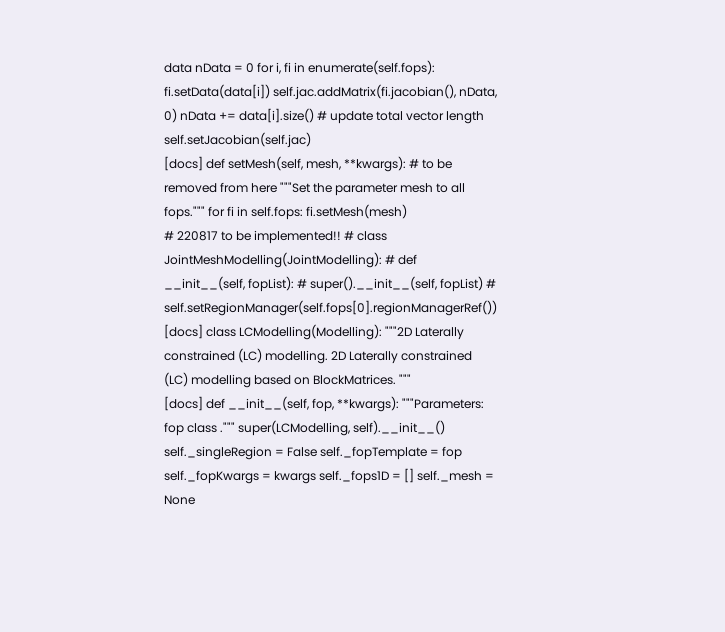data nData = 0 for i, fi in enumerate(self.fops): fi.setData(data[i]) self.jac.addMatrix(fi.jacobian(), nData, 0) nData += data[i].size() # update total vector length self.setJacobian(self.jac)
[docs] def setMesh(self, mesh, **kwargs): # to be removed from here """Set the parameter mesh to all fops.""" for fi in self.fops: fi.setMesh(mesh)
# 220817 to be implemented!! # class JointMeshModelling(JointModelling): # def __init__(self, fopList): # super().__init__(self, fopList) # self.setRegionManager(self.fops[0].regionManagerRef())
[docs] class LCModelling(Modelling): """2D Laterally constrained (LC) modelling. 2D Laterally constrained (LC) modelling based on BlockMatrices. """
[docs] def __init__(self, fop, **kwargs): """Parameters: fop class .""" super(LCModelling, self).__init__() self._singleRegion = False self._fopTemplate = fop self._fopKwargs = kwargs self._fops1D = [] self._mesh = None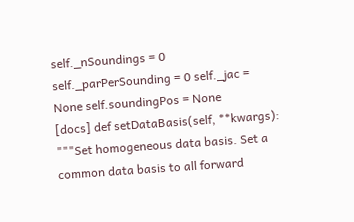self._nSoundings = 0 self._parPerSounding = 0 self._jac = None self.soundingPos = None
[docs] def setDataBasis(self, **kwargs): """Set homogeneous data basis. Set a common data basis to all forward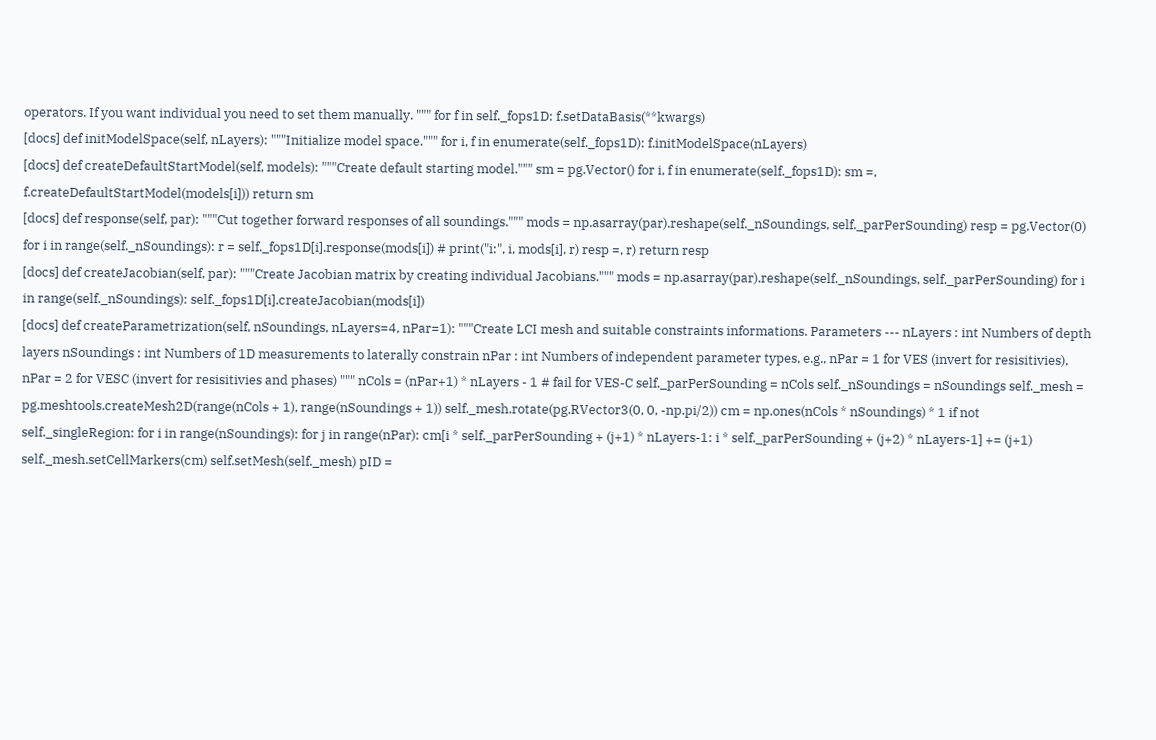operators. If you want individual you need to set them manually. """ for f in self._fops1D: f.setDataBasis(**kwargs)
[docs] def initModelSpace(self, nLayers): """Initialize model space.""" for i, f in enumerate(self._fops1D): f.initModelSpace(nLayers)
[docs] def createDefaultStartModel(self, models): """Create default starting model.""" sm = pg.Vector() for i, f in enumerate(self._fops1D): sm =, f.createDefaultStartModel(models[i])) return sm
[docs] def response(self, par): """Cut together forward responses of all soundings.""" mods = np.asarray(par).reshape(self._nSoundings, self._parPerSounding) resp = pg.Vector(0) for i in range(self._nSoundings): r = self._fops1D[i].response(mods[i]) # print("i:", i, mods[i], r) resp =, r) return resp
[docs] def createJacobian(self, par): """Create Jacobian matrix by creating individual Jacobians.""" mods = np.asarray(par).reshape(self._nSoundings, self._parPerSounding) for i in range(self._nSoundings): self._fops1D[i].createJacobian(mods[i])
[docs] def createParametrization(self, nSoundings, nLayers=4, nPar=1): """Create LCI mesh and suitable constraints informations. Parameters --- nLayers : int Numbers of depth layers nSoundings : int Numbers of 1D measurements to laterally constrain nPar : int Numbers of independent parameter types, e.g., nPar = 1 for VES (invert for resisitivies), nPar = 2 for VESC (invert for resisitivies and phases) """ nCols = (nPar+1) * nLayers - 1 # fail for VES-C self._parPerSounding = nCols self._nSoundings = nSoundings self._mesh = pg.meshtools.createMesh2D(range(nCols + 1), range(nSoundings + 1)) self._mesh.rotate(pg.RVector3(0, 0, -np.pi/2)) cm = np.ones(nCols * nSoundings) * 1 if not self._singleRegion: for i in range(nSoundings): for j in range(nPar): cm[i * self._parPerSounding + (j+1) * nLayers-1: i * self._parPerSounding + (j+2) * nLayers-1] += (j+1) self._mesh.setCellMarkers(cm) self.setMesh(self._mesh) pID =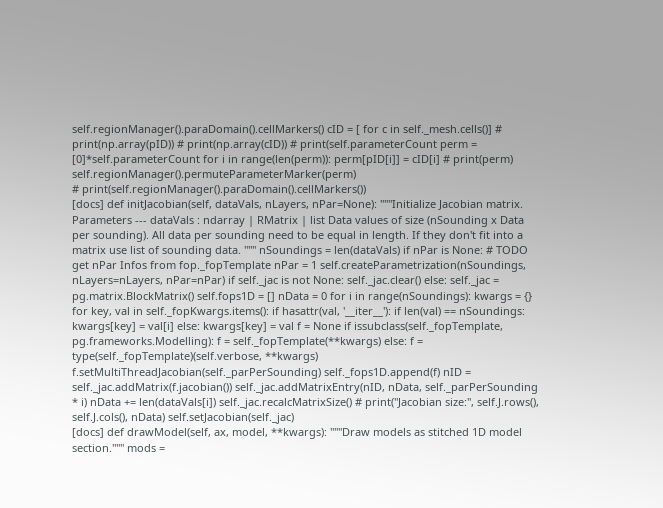self.regionManager().paraDomain().cellMarkers() cID = [ for c in self._mesh.cells()] # print(np.array(pID)) # print(np.array(cID)) # print(self.parameterCount perm = [0]*self.parameterCount for i in range(len(perm)): perm[pID[i]] = cID[i] # print(perm) self.regionManager().permuteParameterMarker(perm)
# print(self.regionManager().paraDomain().cellMarkers())
[docs] def initJacobian(self, dataVals, nLayers, nPar=None): """Initialize Jacobian matrix. Parameters --- dataVals : ndarray | RMatrix | list Data values of size (nSounding x Data per sounding). All data per sounding need to be equal in length. If they don't fit into a matrix use list of sounding data. """ nSoundings = len(dataVals) if nPar is None: # TODO get nPar Infos from fop._fopTemplate nPar = 1 self.createParametrization(nSoundings, nLayers=nLayers, nPar=nPar) if self._jac is not None: self._jac.clear() else: self._jac = pg.matrix.BlockMatrix() self.fops1D = [] nData = 0 for i in range(nSoundings): kwargs = {} for key, val in self._fopKwargs.items(): if hasattr(val, '__iter__'): if len(val) == nSoundings: kwargs[key] = val[i] else: kwargs[key] = val f = None if issubclass(self._fopTemplate, pg.frameworks.Modelling): f = self._fopTemplate(**kwargs) else: f = type(self._fopTemplate)(self.verbose, **kwargs) f.setMultiThreadJacobian(self._parPerSounding) self._fops1D.append(f) nID = self._jac.addMatrix(f.jacobian()) self._jac.addMatrixEntry(nID, nData, self._parPerSounding * i) nData += len(dataVals[i]) self._jac.recalcMatrixSize() # print("Jacobian size:", self.J.rows(), self.J.cols(), nData) self.setJacobian(self._jac)
[docs] def drawModel(self, ax, model, **kwargs): """Draw models as stitched 1D model section.""" mods =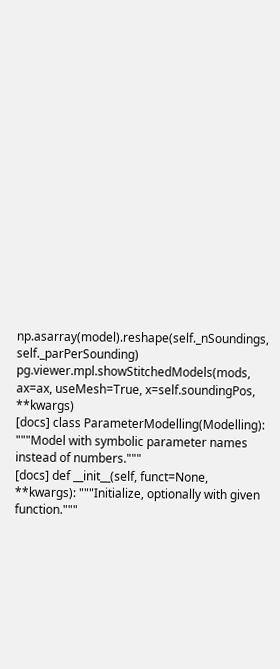np.asarray(model).reshape(self._nSoundings, self._parPerSounding) pg.viewer.mpl.showStitchedModels(mods, ax=ax, useMesh=True, x=self.soundingPos, **kwargs)
[docs] class ParameterModelling(Modelling): """Model with symbolic parameter names instead of numbers."""
[docs] def __init__(self, funct=None, **kwargs): """Initialize, optionally with given function."""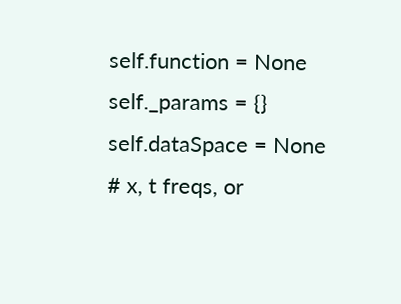self.function = None self._params = {} self.dataSpace = None # x, t freqs, or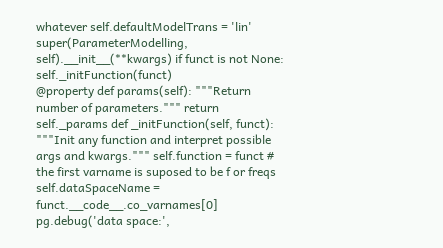whatever self.defaultModelTrans = 'lin' super(ParameterModelling, self).__init__(**kwargs) if funct is not None: self._initFunction(funct)
@property def params(self): """Return number of parameters.""" return self._params def _initFunction(self, funct): """Init any function and interpret possible args and kwargs.""" self.function = funct # the first varname is suposed to be f or freqs self.dataSpaceName = funct.__code__.co_varnames[0] pg.debug('data space:',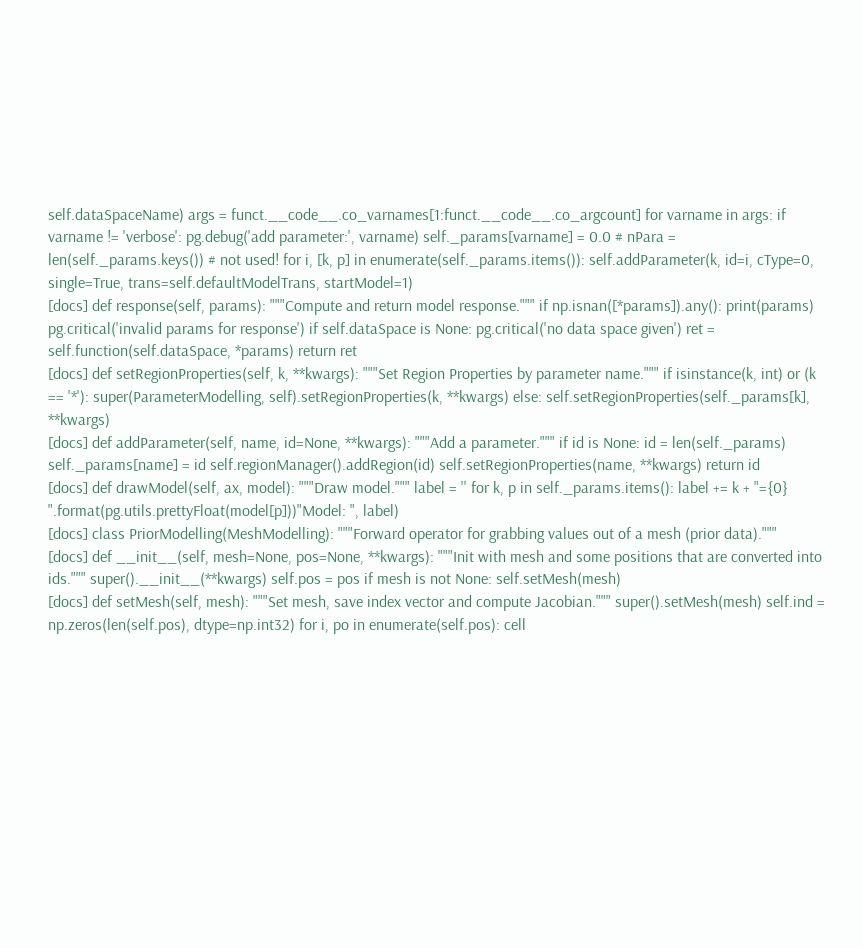self.dataSpaceName) args = funct.__code__.co_varnames[1:funct.__code__.co_argcount] for varname in args: if varname != 'verbose': pg.debug('add parameter:', varname) self._params[varname] = 0.0 # nPara = len(self._params.keys()) # not used! for i, [k, p] in enumerate(self._params.items()): self.addParameter(k, id=i, cType=0, single=True, trans=self.defaultModelTrans, startModel=1)
[docs] def response(self, params): """Compute and return model response.""" if np.isnan([*params]).any(): print(params) pg.critical('invalid params for response') if self.dataSpace is None: pg.critical('no data space given') ret = self.function(self.dataSpace, *params) return ret
[docs] def setRegionProperties(self, k, **kwargs): """Set Region Properties by parameter name.""" if isinstance(k, int) or (k == '*'): super(ParameterModelling, self).setRegionProperties(k, **kwargs) else: self.setRegionProperties(self._params[k], **kwargs)
[docs] def addParameter(self, name, id=None, **kwargs): """Add a parameter.""" if id is None: id = len(self._params) self._params[name] = id self.regionManager().addRegion(id) self.setRegionProperties(name, **kwargs) return id
[docs] def drawModel(self, ax, model): """Draw model.""" label = '' for k, p in self._params.items(): label += k + "={0} ".format(pg.utils.prettyFloat(model[p]))"Model: ", label)
[docs] class PriorModelling(MeshModelling): """Forward operator for grabbing values out of a mesh (prior data)."""
[docs] def __init__(self, mesh=None, pos=None, **kwargs): """Init with mesh and some positions that are converted into ids.""" super().__init__(**kwargs) self.pos = pos if mesh is not None: self.setMesh(mesh)
[docs] def setMesh(self, mesh): """Set mesh, save index vector and compute Jacobian.""" super().setMesh(mesh) self.ind = np.zeros(len(self.pos), dtype=np.int32) for i, po in enumerate(self.pos): cell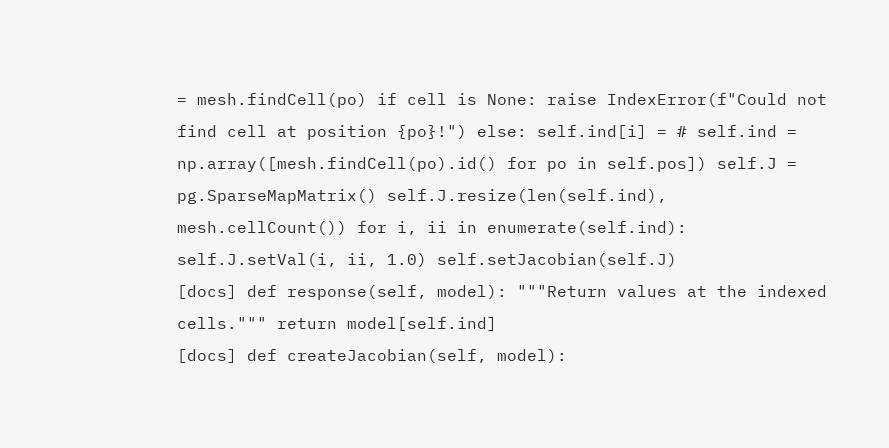= mesh.findCell(po) if cell is None: raise IndexError(f"Could not find cell at position {po}!") else: self.ind[i] = # self.ind = np.array([mesh.findCell(po).id() for po in self.pos]) self.J = pg.SparseMapMatrix() self.J.resize(len(self.ind), mesh.cellCount()) for i, ii in enumerate(self.ind): self.J.setVal(i, ii, 1.0) self.setJacobian(self.J)
[docs] def response(self, model): """Return values at the indexed cells.""" return model[self.ind]
[docs] def createJacobian(self, model):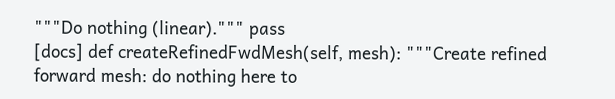"""Do nothing (linear).""" pass
[docs] def createRefinedFwdMesh(self, mesh): """Create refined forward mesh: do nothing here to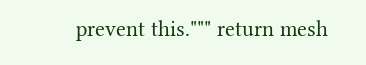prevent this.""" return mesh